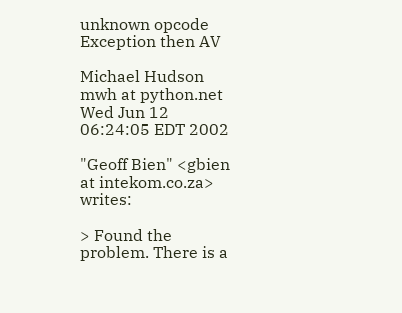unknown opcode Exception then AV

Michael Hudson mwh at python.net
Wed Jun 12 06:24:05 EDT 2002

"Geoff Bien" <gbien at intekom.co.za> writes:

> Found the problem. There is a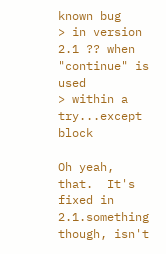known bug
> in version 2.1 ?? when "continue" is used
> within a try...except block

Oh yeah, that.  It's fixed in 2.1.something though, isn't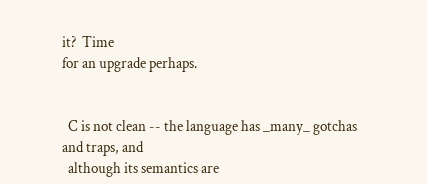it?  Time
for an upgrade perhaps.


  C is not clean -- the language has _many_ gotchas and traps, and
  although its semantics are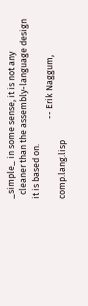_simple_ in some sense, it is not any
  cleaner than the assembly-language design it is based on.
                                        -- Erik Naggum, comp.lang.lisp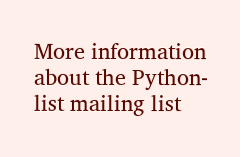More information about the Python-list mailing list